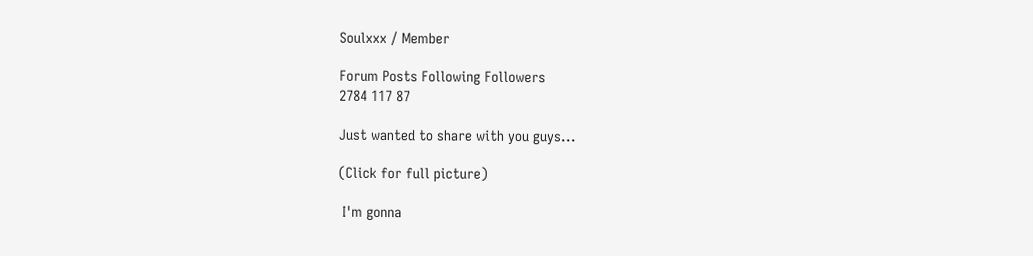Soulxxx / Member

Forum Posts Following Followers
2784 117 87

Just wanted to share with you guys...

(Click for full picture)

 I'm gonna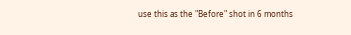use this as the "Before" shot in 6 months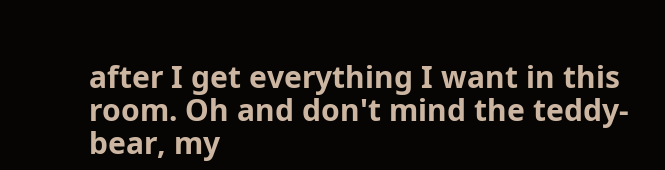after I get everything I want in this room. Oh and don't mind the teddy-bear, my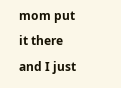mom put it there and I just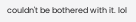couldn't be bothered with it. lol